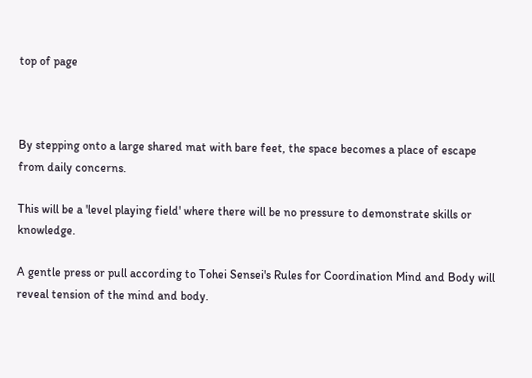top of page



By stepping onto a large shared mat with bare feet, the space becomes a place of escape from daily concerns.

This will be a 'level playing field' where there will be no pressure to demonstrate skills or knowledge.

A gentle press or pull according to Tohei Sensei's Rules for Coordination Mind and Body will reveal tension of the mind and body.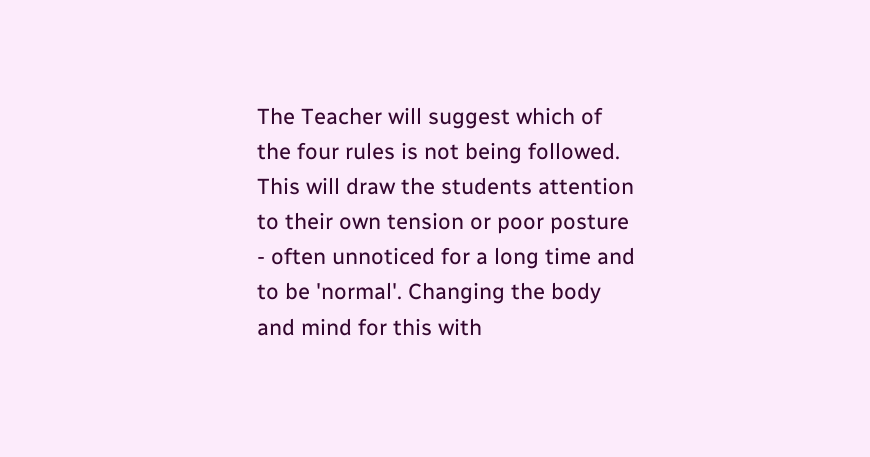The Teacher will suggest which of the four rules is not being followed. This will draw the students attention to their own tension or poor posture - often unnoticed for a long time and to be 'normal'. Changing the body and mind for this with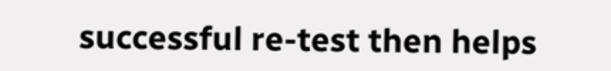successful re-test then helps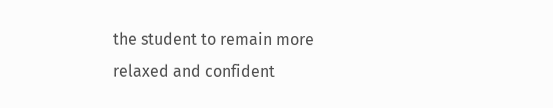the student to remain more relaxed and confident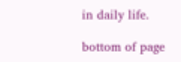in daily life.

bottom of page